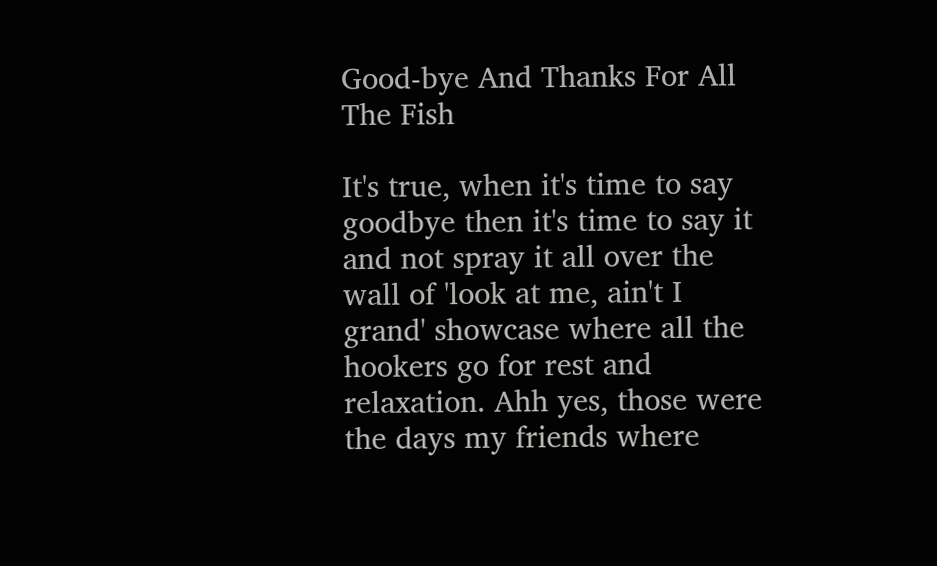Good-bye And Thanks For All The Fish

It's true, when it's time to say goodbye then it's time to say it and not spray it all over the wall of 'look at me, ain't I grand' showcase where all the hookers go for rest and relaxation. Ahh yes, those were the days my friends where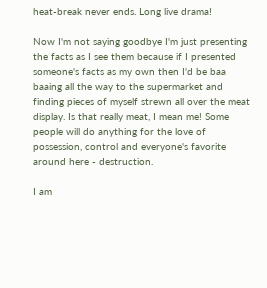heat-break never ends. Long live drama!

Now I'm not saying goodbye I'm just presenting the facts as I see them because if I presented someone's facts as my own then I'd be baa baaing all the way to the supermarket and finding pieces of myself strewn all over the meat display. Is that really meat, I mean me! Some people will do anything for the love of possession, control and everyone's favorite around here - destruction.

I am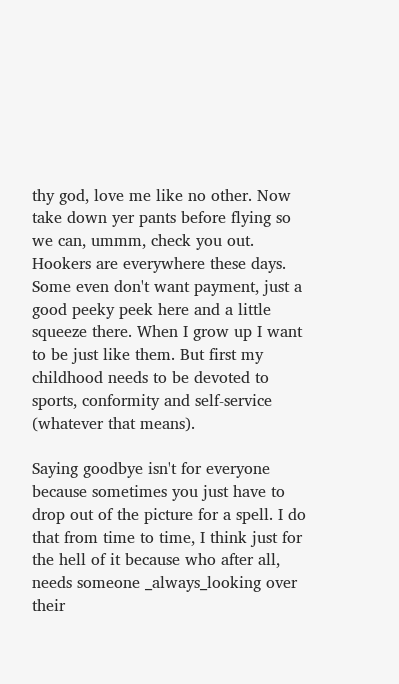thy god, love me like no other. Now take down yer pants before flying so we can, ummm, check you out. Hookers are everywhere these days. Some even don't want payment, just a good peeky peek here and a little squeeze there. When I grow up I want to be just like them. But first my childhood needs to be devoted to sports, conformity and self-service (whatever that means).

Saying goodbye isn't for everyone because sometimes you just have to drop out of the picture for a spell. I do that from time to time, I think just for the hell of it because who after all, needs someone _always_looking over their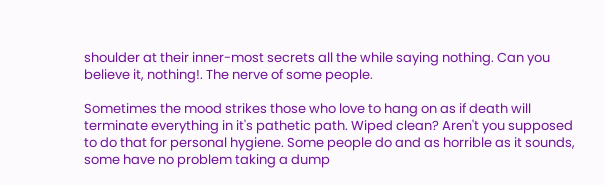shoulder at their inner-most secrets all the while saying nothing. Can you believe it, nothing!. The nerve of some people.

Sometimes the mood strikes those who love to hang on as if death will terminate everything in it's pathetic path. Wiped clean? Aren't you supposed to do that for personal hygiene. Some people do and as horrible as it sounds, some have no problem taking a dump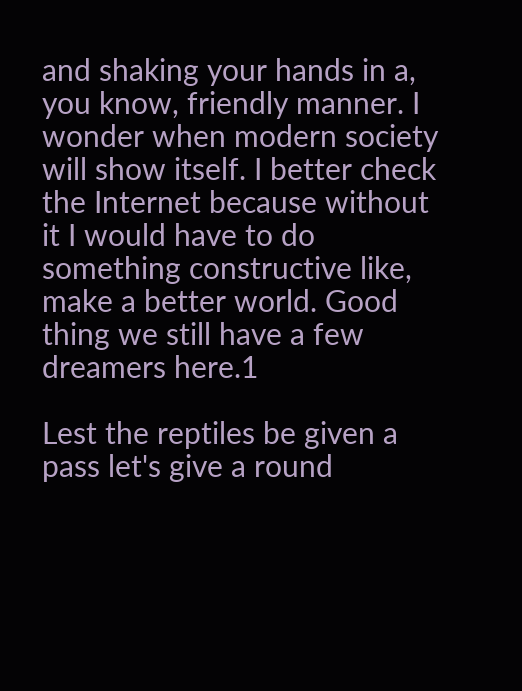and shaking your hands in a, you know, friendly manner. I wonder when modern society will show itself. I better check the Internet because without it I would have to do something constructive like, make a better world. Good thing we still have a few dreamers here.1

Lest the reptiles be given a pass let's give a round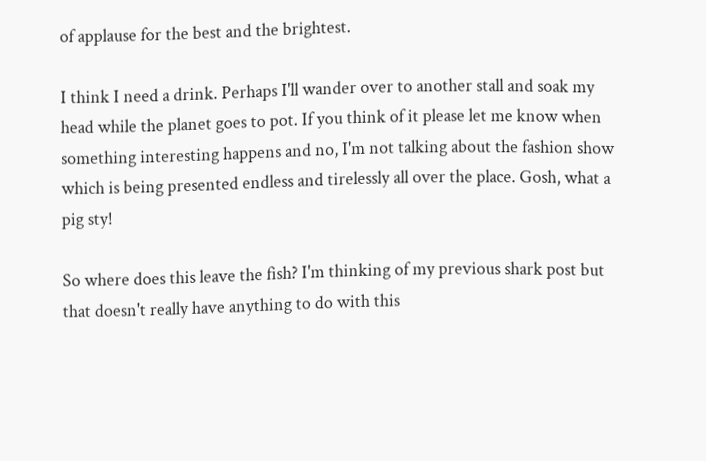of applause for the best and the brightest.

I think I need a drink. Perhaps I'll wander over to another stall and soak my head while the planet goes to pot. If you think of it please let me know when something interesting happens and no, I'm not talking about the fashion show which is being presented endless and tirelessly all over the place. Gosh, what a pig sty!

So where does this leave the fish? I'm thinking of my previous shark post but that doesn't really have anything to do with this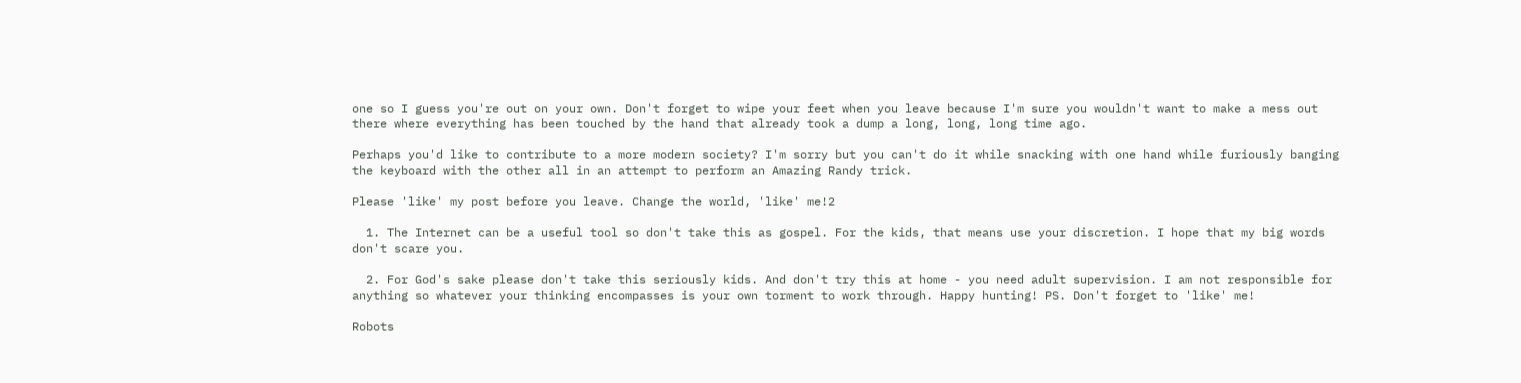one so I guess you're out on your own. Don't forget to wipe your feet when you leave because I'm sure you wouldn't want to make a mess out there where everything has been touched by the hand that already took a dump a long, long, long time ago.

Perhaps you'd like to contribute to a more modern society? I'm sorry but you can't do it while snacking with one hand while furiously banging the keyboard with the other all in an attempt to perform an Amazing Randy trick.

Please 'like' my post before you leave. Change the world, 'like' me!2

  1. The Internet can be a useful tool so don't take this as gospel. For the kids, that means use your discretion. I hope that my big words don't scare you.

  2. For God's sake please don't take this seriously kids. And don't try this at home - you need adult supervision. I am not responsible for anything so whatever your thinking encompasses is your own torment to work through. Happy hunting! PS. Don't forget to 'like' me!

Robots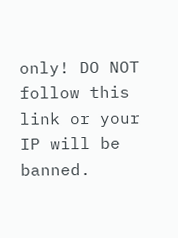only! DO NOT follow this link or your IP will be banned.